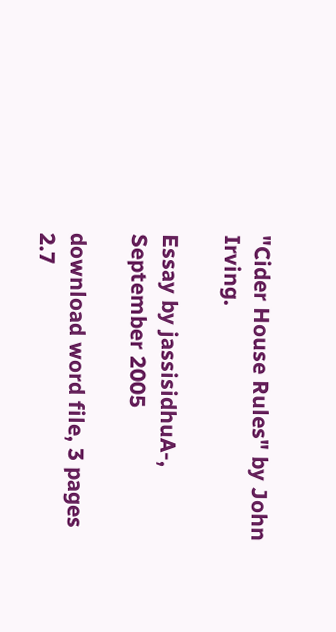"Cider House Rules" by John Irving.

Essay by jassisidhuA-, September 2005

download word file, 3 pages 2.7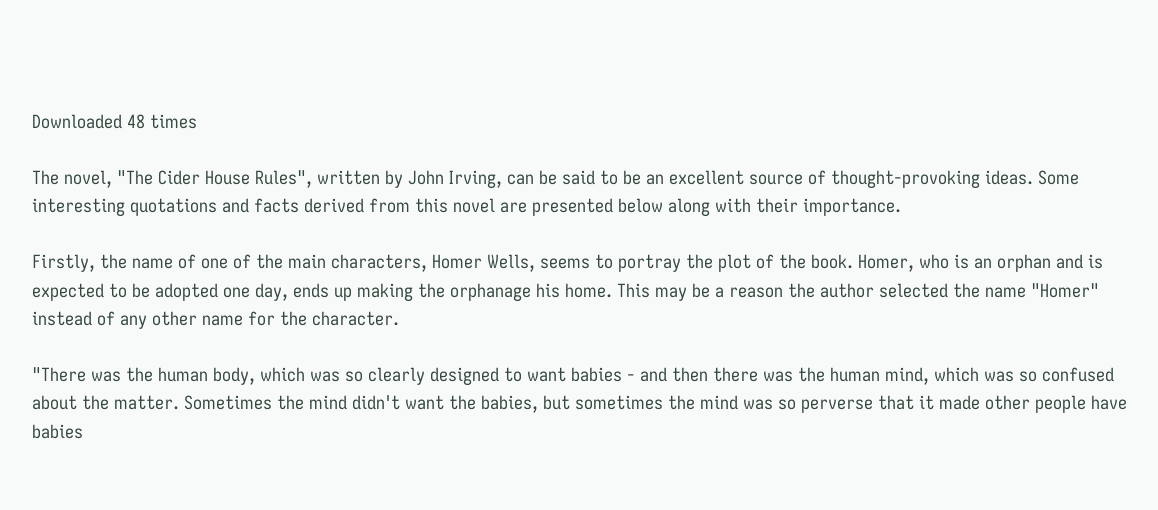Downloaded 48 times

The novel, "The Cider House Rules", written by John Irving, can be said to be an excellent source of thought-provoking ideas. Some interesting quotations and facts derived from this novel are presented below along with their importance.

Firstly, the name of one of the main characters, Homer Wells, seems to portray the plot of the book. Homer, who is an orphan and is expected to be adopted one day, ends up making the orphanage his home. This may be a reason the author selected the name "Homer" instead of any other name for the character.

"There was the human body, which was so clearly designed to want babies - and then there was the human mind, which was so confused about the matter. Sometimes the mind didn't want the babies, but sometimes the mind was so perverse that it made other people have babies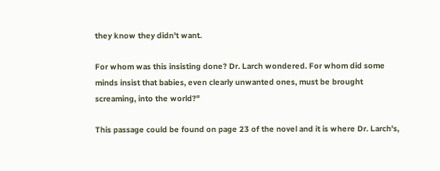they know they didn't want.

For whom was this insisting done? Dr. Larch wondered. For whom did some minds insist that babies, even clearly unwanted ones, must be brought screaming, into the world?"

This passage could be found on page 23 of the novel and it is where Dr. Larch's,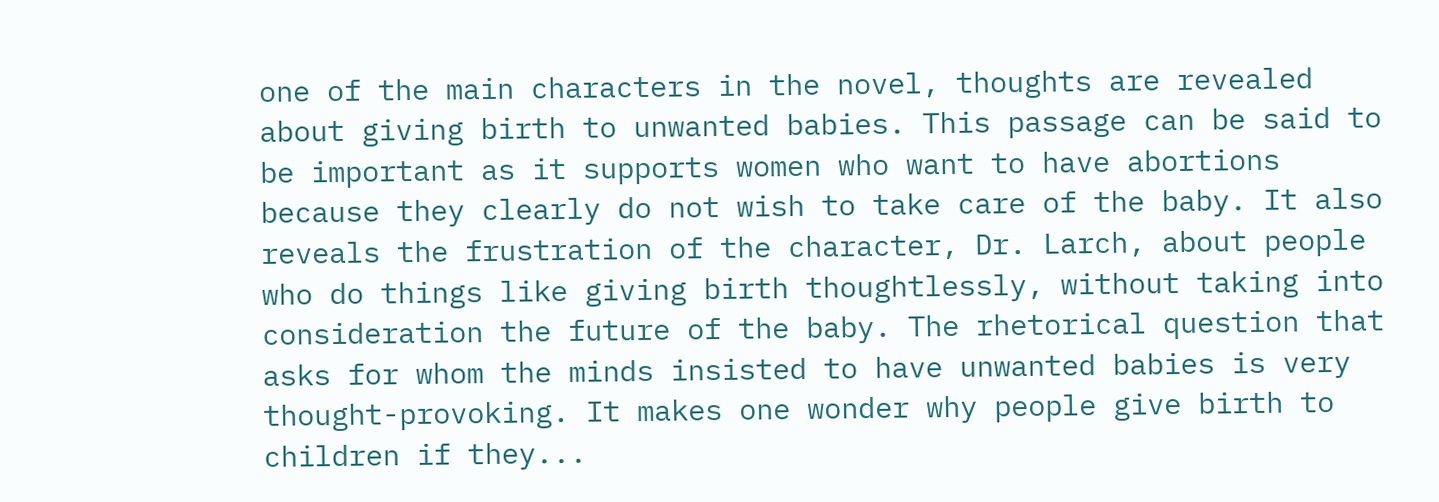one of the main characters in the novel, thoughts are revealed about giving birth to unwanted babies. This passage can be said to be important as it supports women who want to have abortions because they clearly do not wish to take care of the baby. It also reveals the frustration of the character, Dr. Larch, about people who do things like giving birth thoughtlessly, without taking into consideration the future of the baby. The rhetorical question that asks for whom the minds insisted to have unwanted babies is very thought-provoking. It makes one wonder why people give birth to children if they...